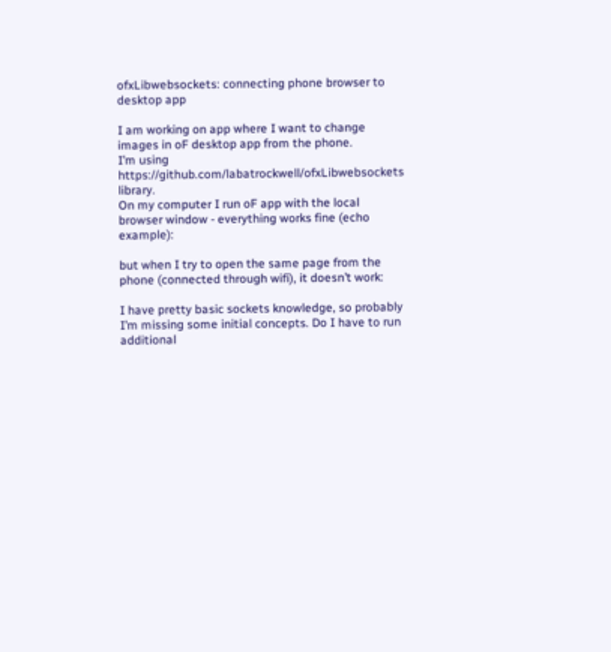ofxLibwebsockets: connecting phone browser to desktop app

I am working on app where I want to change images in oF desktop app from the phone.
I’m using https://github.com/labatrockwell/ofxLibwebsockets library.
On my computer I run oF app with the local browser window - everything works fine (echo example):

but when I try to open the same page from the phone (connected through wifi), it doesn’t work:

I have pretty basic sockets knowledge, so probably I’m missing some initial concepts. Do I have to run additional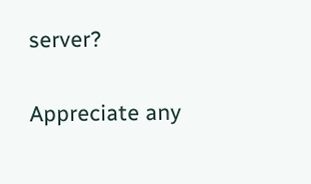server?

Appreciate any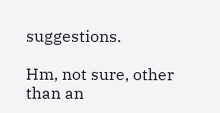suggestions.

Hm, not sure, other than an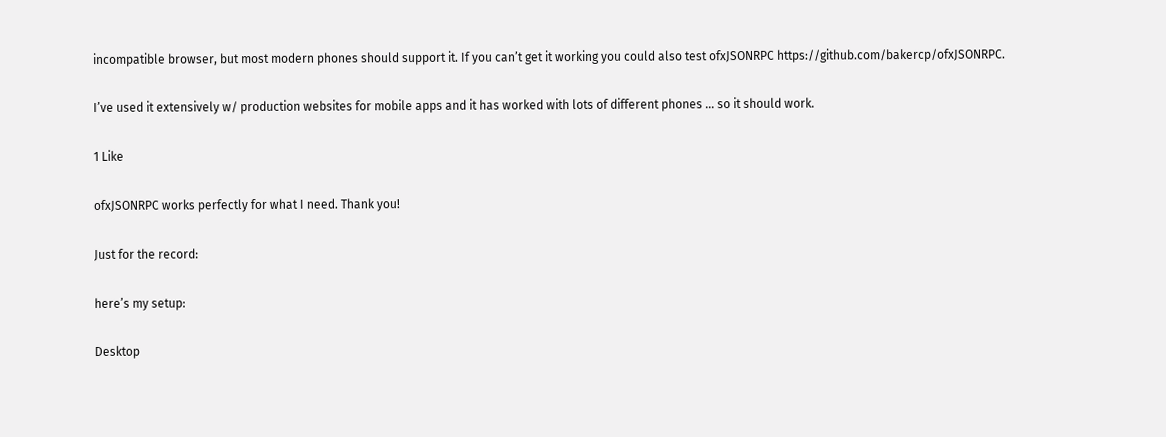incompatible browser, but most modern phones should support it. If you can’t get it working you could also test ofxJSONRPC https://github.com/bakercp/ofxJSONRPC.

I’ve used it extensively w/ production websites for mobile apps and it has worked with lots of different phones … so it should work.

1 Like

ofxJSONRPC works perfectly for what I need. Thank you!

Just for the record:

here’s my setup:

Desktop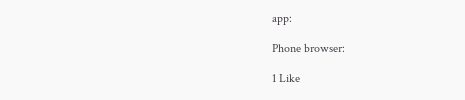app:

Phone browser:

1 Like